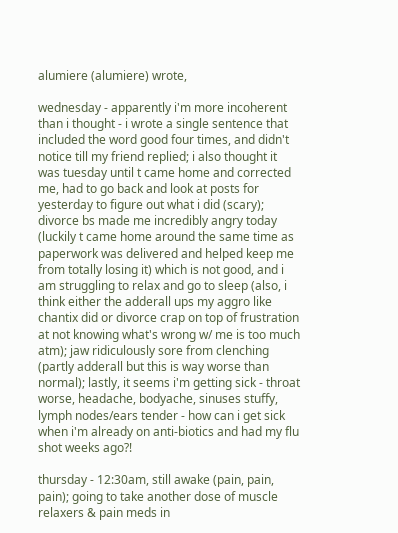alumiere (alumiere) wrote,

wednesday - apparently i'm more incoherent than i thought - i wrote a single sentence that included the word good four times, and didn't notice till my friend replied; i also thought it was tuesday until t came home and corrected me, had to go back and look at posts for yesterday to figure out what i did (scary); divorce bs made me incredibly angry today (luckily t came home around the same time as paperwork was delivered and helped keep me from totally losing it) which is not good, and i am struggling to relax and go to sleep (also, i think either the adderall ups my aggro like chantix did or divorce crap on top of frustration at not knowing what's wrong w/ me is too much atm); jaw ridiculously sore from clenching (partly adderall but this is way worse than normal); lastly, it seems i'm getting sick - throat worse, headache, bodyache, sinuses stuffy, lymph nodes/ears tender - how can i get sick when i'm already on anti-biotics and had my flu shot weeks ago?!

thursday - 12:30am, still awake (pain, pain, pain); going to take another dose of muscle relaxers & pain meds in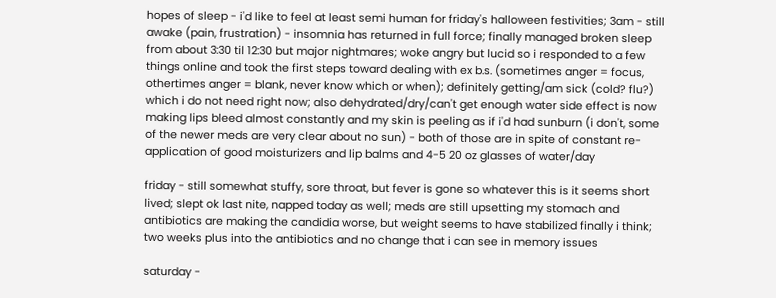hopes of sleep - i'd like to feel at least semi human for friday's halloween festivities; 3am - still awake (pain, frustration) - insomnia has returned in full force; finally managed broken sleep from about 3:30 til 12:30 but major nightmares; woke angry but lucid so i responded to a few things online and took the first steps toward dealing with ex b.s. (sometimes anger = focus, othertimes anger = blank, never know which or when); definitely getting/am sick (cold? flu?) which i do not need right now; also dehydrated/dry/can't get enough water side effect is now making lips bleed almost constantly and my skin is peeling as if i'd had sunburn (i don't, some of the newer meds are very clear about no sun) - both of those are in spite of constant re-application of good moisturizers and lip balms and 4-5 20 oz glasses of water/day

friday - still somewhat stuffy, sore throat, but fever is gone so whatever this is it seems short lived; slept ok last nite, napped today as well; meds are still upsetting my stomach and antibiotics are making the candidia worse, but weight seems to have stabilized finally i think; two weeks plus into the antibiotics and no change that i can see in memory issues

saturday -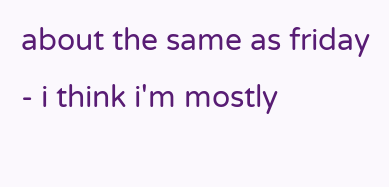about the same as friday - i think i'm mostly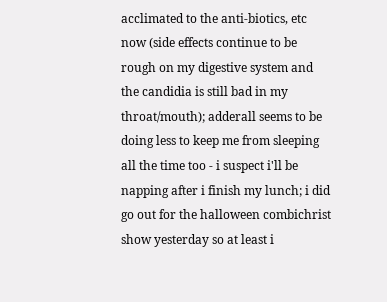acclimated to the anti-biotics, etc now (side effects continue to be rough on my digestive system and the candidia is still bad in my throat/mouth); adderall seems to be doing less to keep me from sleeping all the time too - i suspect i'll be napping after i finish my lunch; i did go out for the halloween combichrist show yesterday so at least i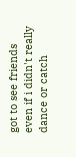got to see friends even if i didn't really dance or catch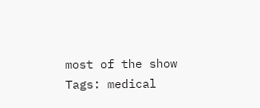most of the show
Tags: medical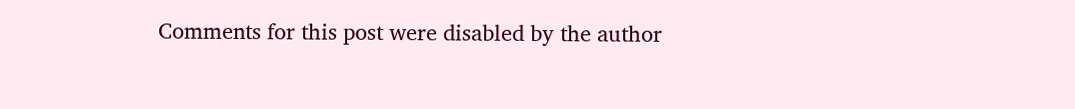Comments for this post were disabled by the author